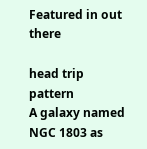Featured in out there

head trip pattern
A galaxy named NGC 1803 as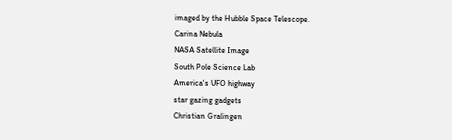imaged by the Hubble Space Telescope.
Carina Nebula
NASA Satellite Image
South Pole Science Lab
America's UFO highway
star gazing gadgets
Christian Gralingen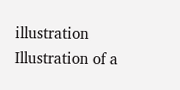illustration
Illustration of a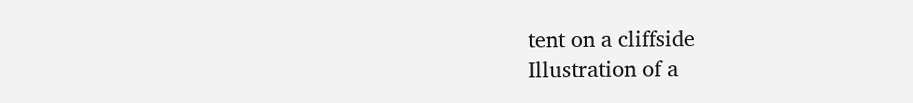tent on a cliffside
Illustration of a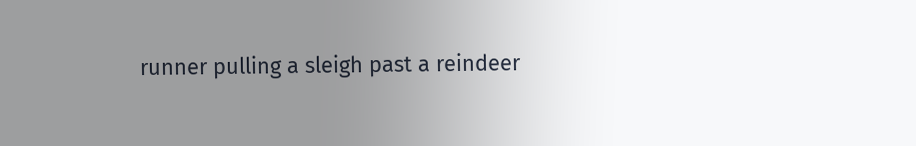runner pulling a sleigh past a reindeer